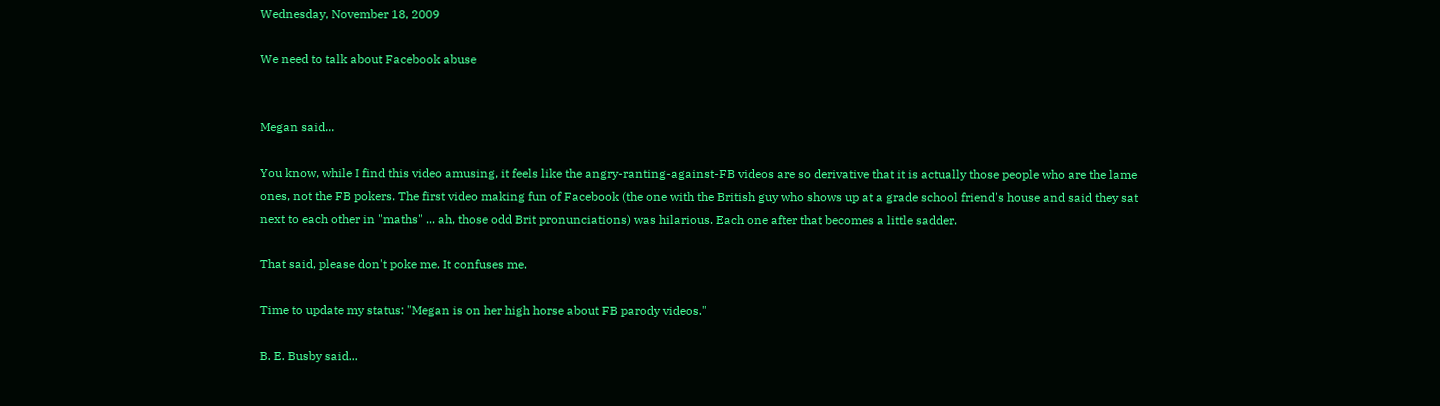Wednesday, November 18, 2009

We need to talk about Facebook abuse


Megan said...

You know, while I find this video amusing, it feels like the angry-ranting-against-FB videos are so derivative that it is actually those people who are the lame ones, not the FB pokers. The first video making fun of Facebook (the one with the British guy who shows up at a grade school friend's house and said they sat next to each other in "maths" ... ah, those odd Brit pronunciations) was hilarious. Each one after that becomes a little sadder.

That said, please don't poke me. It confuses me.

Time to update my status: "Megan is on her high horse about FB parody videos."

B. E. Busby said...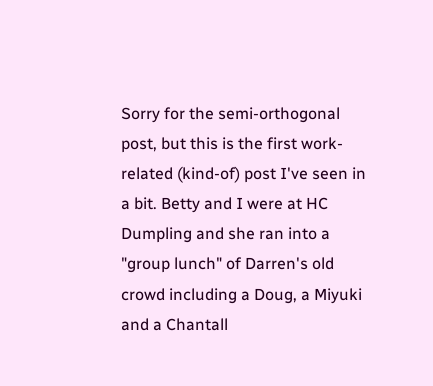Sorry for the semi-orthogonal post, but this is the first work-related (kind-of) post I've seen in a bit. Betty and I were at HC Dumpling and she ran into a "group lunch" of Darren's old crowd including a Doug, a Miyuki and a Chantall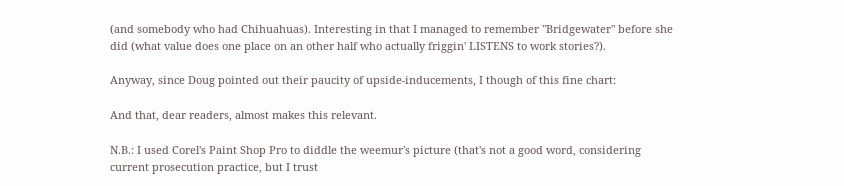(and somebody who had Chihuahuas). Interesting in that I managed to remember "Bridgewater" before she did (what value does one place on an other half who actually friggin' LISTENS to work stories?).

Anyway, since Doug pointed out their paucity of upside-inducements, I though of this fine chart:

And that, dear readers, almost makes this relevant.

N.B.: I used Corel's Paint Shop Pro to diddle the weemur's picture (that's not a good word, considering current prosecution practice, but I trust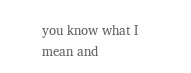you know what I mean and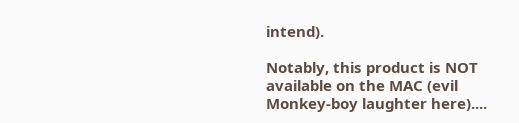intend).

Notably, this product is NOT available on the MAC (evil Monkey-boy laughter here)....